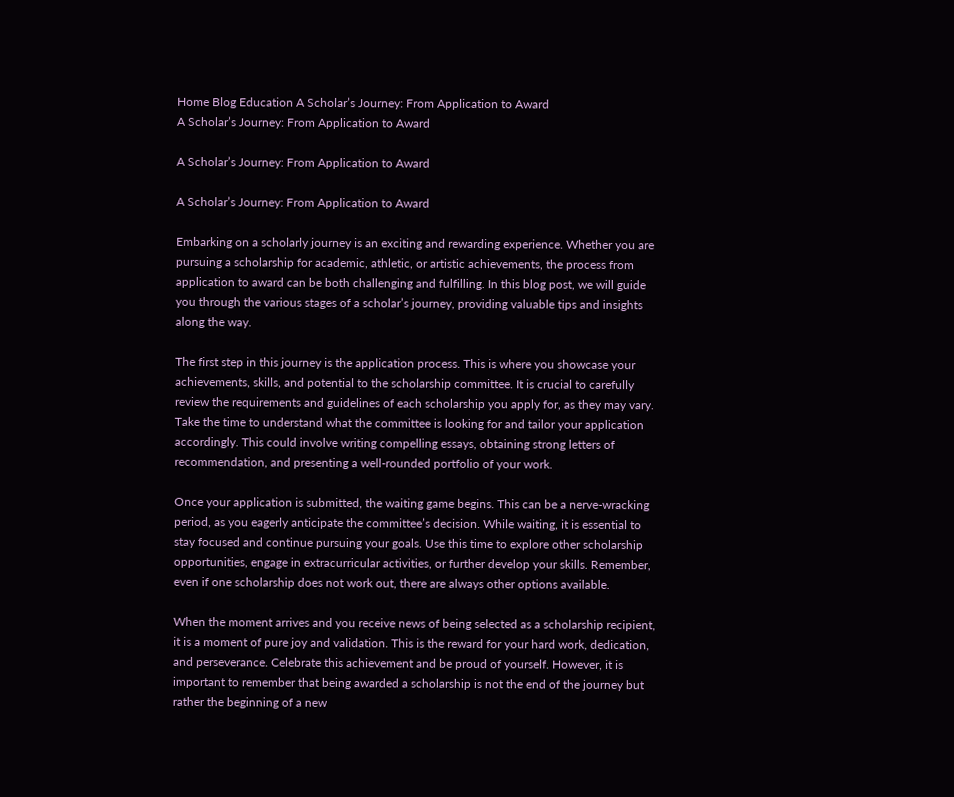Home Blog Education A Scholar’s Journey: From Application to Award
A Scholar’s Journey: From Application to Award

A Scholar’s Journey: From Application to Award

A Scholar’s Journey: From Application to Award

Embarking on a scholarly journey is an exciting and rewarding experience. Whether you are pursuing a scholarship for academic, athletic, or artistic achievements, the process from application to award can be both challenging and fulfilling. In this blog post, we will guide you through the various stages of a scholar’s journey, providing valuable tips and insights along the way.

The first step in this journey is the application process. This is where you showcase your achievements, skills, and potential to the scholarship committee. It is crucial to carefully review the requirements and guidelines of each scholarship you apply for, as they may vary. Take the time to understand what the committee is looking for and tailor your application accordingly. This could involve writing compelling essays, obtaining strong letters of recommendation, and presenting a well-rounded portfolio of your work.

Once your application is submitted, the waiting game begins. This can be a nerve-wracking period, as you eagerly anticipate the committee’s decision. While waiting, it is essential to stay focused and continue pursuing your goals. Use this time to explore other scholarship opportunities, engage in extracurricular activities, or further develop your skills. Remember, even if one scholarship does not work out, there are always other options available.

When the moment arrives and you receive news of being selected as a scholarship recipient, it is a moment of pure joy and validation. This is the reward for your hard work, dedication, and perseverance. Celebrate this achievement and be proud of yourself. However, it is important to remember that being awarded a scholarship is not the end of the journey but rather the beginning of a new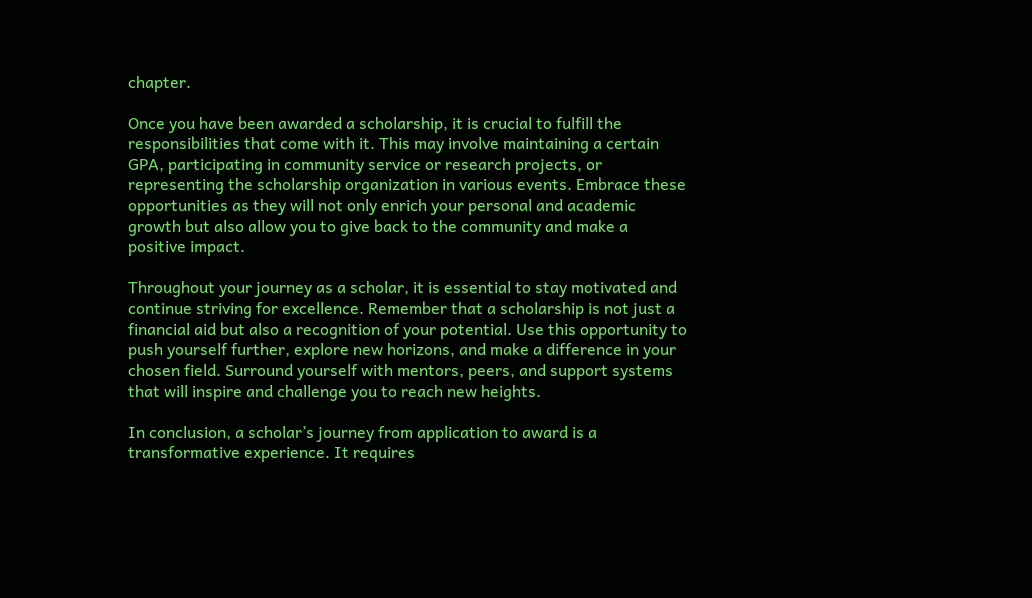chapter.

Once you have been awarded a scholarship, it is crucial to fulfill the responsibilities that come with it. This may involve maintaining a certain GPA, participating in community service or research projects, or representing the scholarship organization in various events. Embrace these opportunities as they will not only enrich your personal and academic growth but also allow you to give back to the community and make a positive impact.

Throughout your journey as a scholar, it is essential to stay motivated and continue striving for excellence. Remember that a scholarship is not just a financial aid but also a recognition of your potential. Use this opportunity to push yourself further, explore new horizons, and make a difference in your chosen field. Surround yourself with mentors, peers, and support systems that will inspire and challenge you to reach new heights.

In conclusion, a scholar’s journey from application to award is a transformative experience. It requires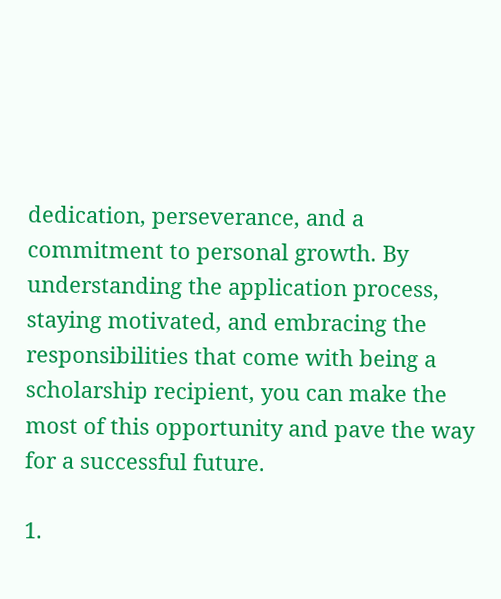dedication, perseverance, and a commitment to personal growth. By understanding the application process, staying motivated, and embracing the responsibilities that come with being a scholarship recipient, you can make the most of this opportunity and pave the way for a successful future.

1.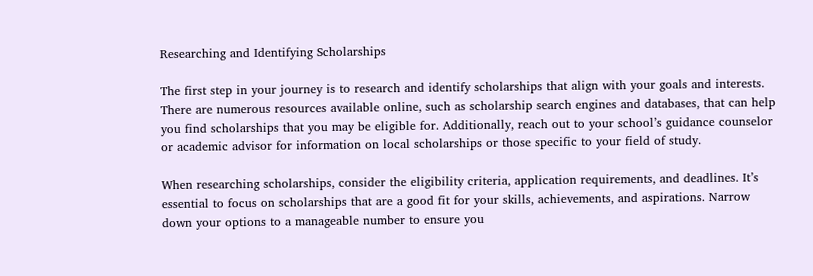Researching and Identifying Scholarships

The first step in your journey is to research and identify scholarships that align with your goals and interests. There are numerous resources available online, such as scholarship search engines and databases, that can help you find scholarships that you may be eligible for. Additionally, reach out to your school’s guidance counselor or academic advisor for information on local scholarships or those specific to your field of study.

When researching scholarships, consider the eligibility criteria, application requirements, and deadlines. It’s essential to focus on scholarships that are a good fit for your skills, achievements, and aspirations. Narrow down your options to a manageable number to ensure you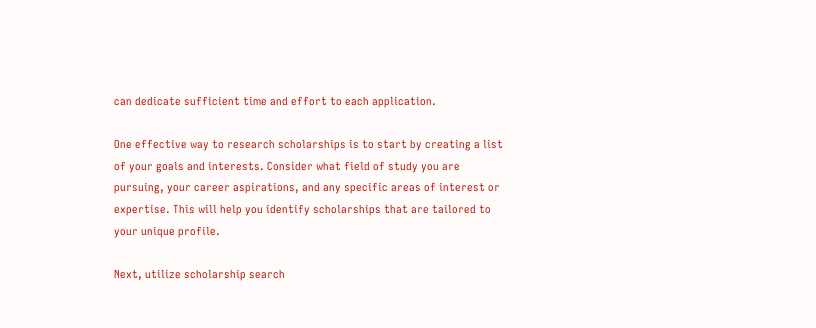can dedicate sufficient time and effort to each application.

One effective way to research scholarships is to start by creating a list of your goals and interests. Consider what field of study you are pursuing, your career aspirations, and any specific areas of interest or expertise. This will help you identify scholarships that are tailored to your unique profile.

Next, utilize scholarship search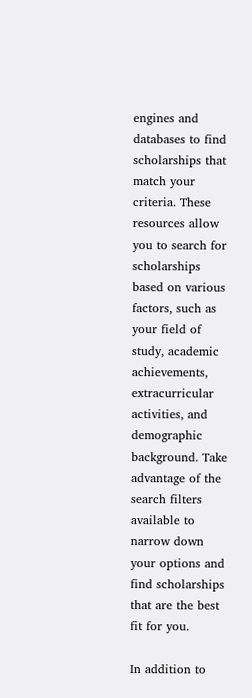engines and databases to find scholarships that match your criteria. These resources allow you to search for scholarships based on various factors, such as your field of study, academic achievements, extracurricular activities, and demographic background. Take advantage of the search filters available to narrow down your options and find scholarships that are the best fit for you.

In addition to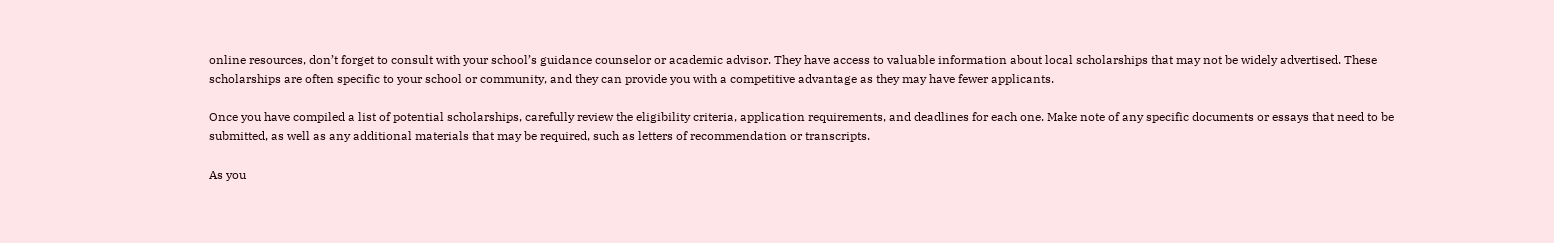online resources, don’t forget to consult with your school’s guidance counselor or academic advisor. They have access to valuable information about local scholarships that may not be widely advertised. These scholarships are often specific to your school or community, and they can provide you with a competitive advantage as they may have fewer applicants.

Once you have compiled a list of potential scholarships, carefully review the eligibility criteria, application requirements, and deadlines for each one. Make note of any specific documents or essays that need to be submitted, as well as any additional materials that may be required, such as letters of recommendation or transcripts.

As you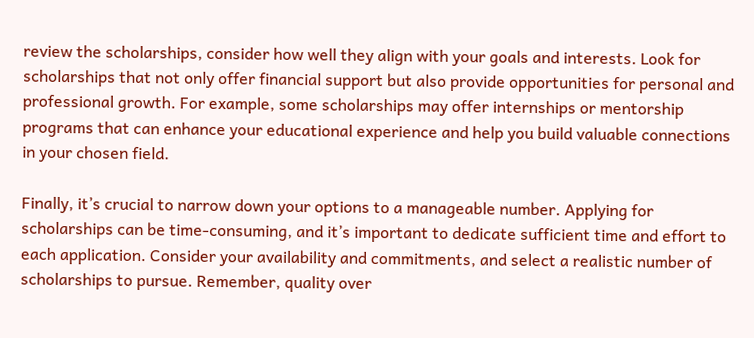review the scholarships, consider how well they align with your goals and interests. Look for scholarships that not only offer financial support but also provide opportunities for personal and professional growth. For example, some scholarships may offer internships or mentorship programs that can enhance your educational experience and help you build valuable connections in your chosen field.

Finally, it’s crucial to narrow down your options to a manageable number. Applying for scholarships can be time-consuming, and it’s important to dedicate sufficient time and effort to each application. Consider your availability and commitments, and select a realistic number of scholarships to pursue. Remember, quality over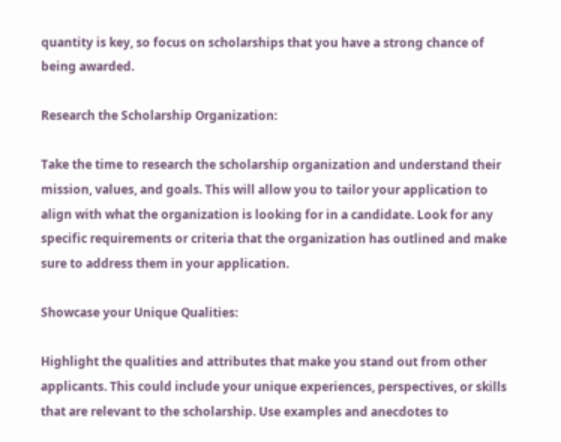quantity is key, so focus on scholarships that you have a strong chance of being awarded.

Research the Scholarship Organization:

Take the time to research the scholarship organization and understand their mission, values, and goals. This will allow you to tailor your application to align with what the organization is looking for in a candidate. Look for any specific requirements or criteria that the organization has outlined and make sure to address them in your application.

Showcase your Unique Qualities:

Highlight the qualities and attributes that make you stand out from other applicants. This could include your unique experiences, perspectives, or skills that are relevant to the scholarship. Use examples and anecdotes to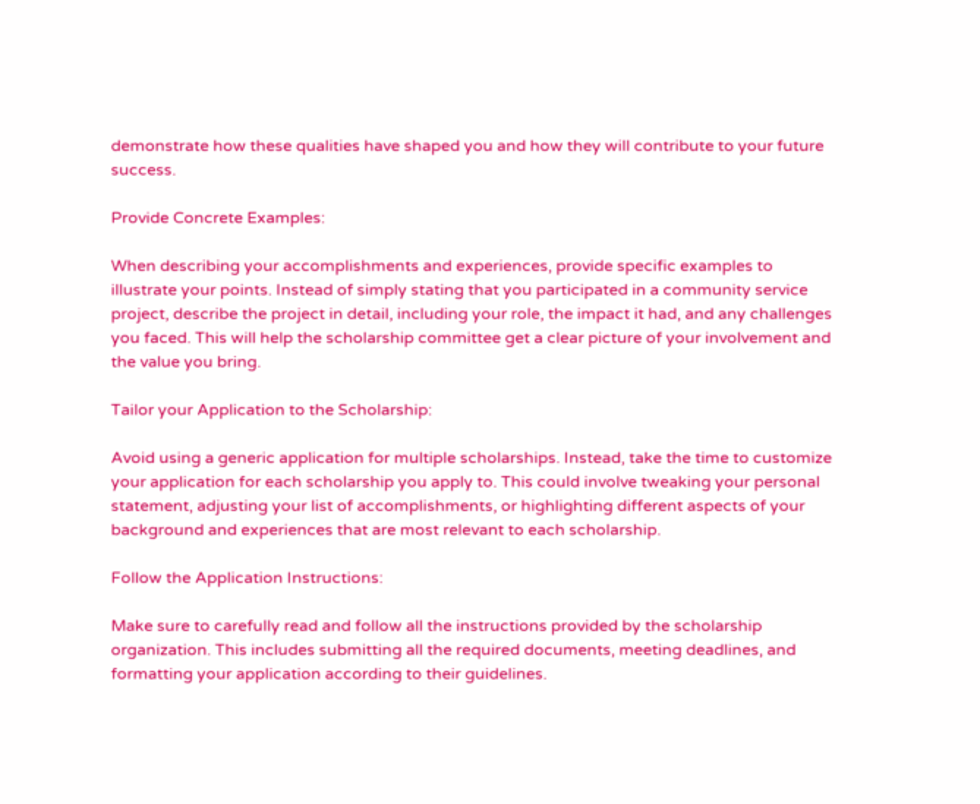demonstrate how these qualities have shaped you and how they will contribute to your future success.

Provide Concrete Examples:

When describing your accomplishments and experiences, provide specific examples to illustrate your points. Instead of simply stating that you participated in a community service project, describe the project in detail, including your role, the impact it had, and any challenges you faced. This will help the scholarship committee get a clear picture of your involvement and the value you bring.

Tailor your Application to the Scholarship:

Avoid using a generic application for multiple scholarships. Instead, take the time to customize your application for each scholarship you apply to. This could involve tweaking your personal statement, adjusting your list of accomplishments, or highlighting different aspects of your background and experiences that are most relevant to each scholarship.

Follow the Application Instructions:

Make sure to carefully read and follow all the instructions provided by the scholarship organization. This includes submitting all the required documents, meeting deadlines, and formatting your application according to their guidelines.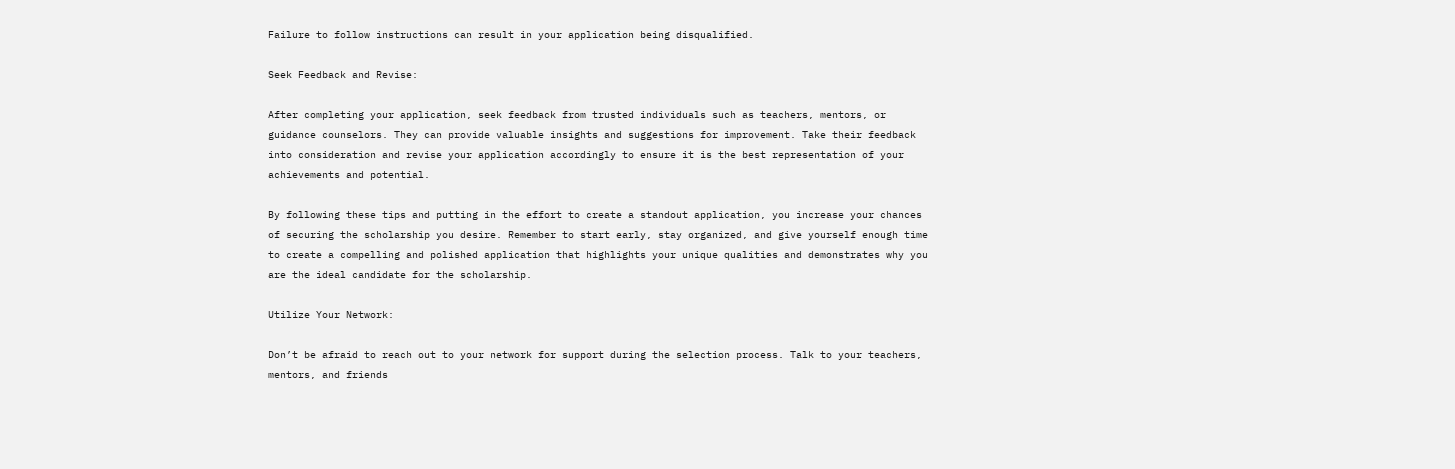Failure to follow instructions can result in your application being disqualified.

Seek Feedback and Revise:

After completing your application, seek feedback from trusted individuals such as teachers, mentors, or guidance counselors. They can provide valuable insights and suggestions for improvement. Take their feedback into consideration and revise your application accordingly to ensure it is the best representation of your achievements and potential.

By following these tips and putting in the effort to create a standout application, you increase your chances of securing the scholarship you desire. Remember to start early, stay organized, and give yourself enough time to create a compelling and polished application that highlights your unique qualities and demonstrates why you are the ideal candidate for the scholarship.

Utilize Your Network:

Don’t be afraid to reach out to your network for support during the selection process. Talk to your teachers, mentors, and friends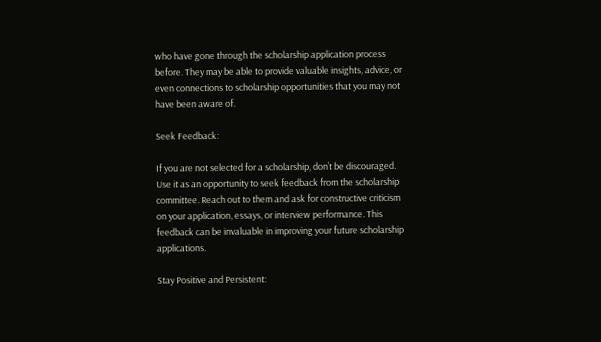who have gone through the scholarship application process before. They may be able to provide valuable insights, advice, or even connections to scholarship opportunities that you may not have been aware of.

Seek Feedback:

If you are not selected for a scholarship, don’t be discouraged. Use it as an opportunity to seek feedback from the scholarship committee. Reach out to them and ask for constructive criticism on your application, essays, or interview performance. This feedback can be invaluable in improving your future scholarship applications.

Stay Positive and Persistent: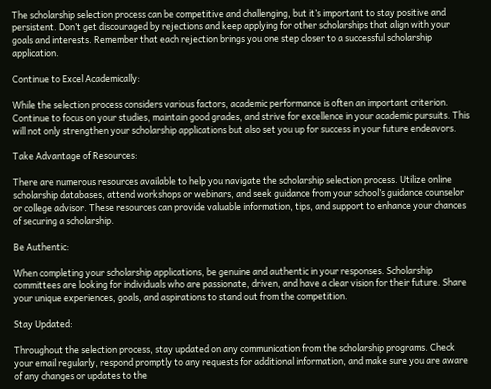The scholarship selection process can be competitive and challenging, but it’s important to stay positive and persistent. Don’t get discouraged by rejections and keep applying for other scholarships that align with your goals and interests. Remember that each rejection brings you one step closer to a successful scholarship application.

Continue to Excel Academically:

While the selection process considers various factors, academic performance is often an important criterion. Continue to focus on your studies, maintain good grades, and strive for excellence in your academic pursuits. This will not only strengthen your scholarship applications but also set you up for success in your future endeavors.

Take Advantage of Resources:

There are numerous resources available to help you navigate the scholarship selection process. Utilize online scholarship databases, attend workshops or webinars, and seek guidance from your school’s guidance counselor or college advisor. These resources can provide valuable information, tips, and support to enhance your chances of securing a scholarship.

Be Authentic:

When completing your scholarship applications, be genuine and authentic in your responses. Scholarship committees are looking for individuals who are passionate, driven, and have a clear vision for their future. Share your unique experiences, goals, and aspirations to stand out from the competition.

Stay Updated:

Throughout the selection process, stay updated on any communication from the scholarship programs. Check your email regularly, respond promptly to any requests for additional information, and make sure you are aware of any changes or updates to the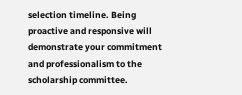selection timeline. Being proactive and responsive will demonstrate your commitment and professionalism to the scholarship committee.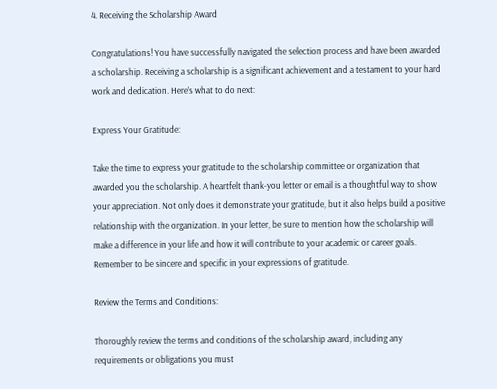4. Receiving the Scholarship Award

Congratulations! You have successfully navigated the selection process and have been awarded a scholarship. Receiving a scholarship is a significant achievement and a testament to your hard work and dedication. Here’s what to do next:

Express Your Gratitude:

Take the time to express your gratitude to the scholarship committee or organization that awarded you the scholarship. A heartfelt thank-you letter or email is a thoughtful way to show your appreciation. Not only does it demonstrate your gratitude, but it also helps build a positive relationship with the organization. In your letter, be sure to mention how the scholarship will make a difference in your life and how it will contribute to your academic or career goals. Remember to be sincere and specific in your expressions of gratitude.

Review the Terms and Conditions:

Thoroughly review the terms and conditions of the scholarship award, including any requirements or obligations you must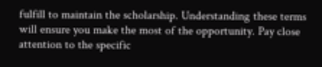fulfill to maintain the scholarship. Understanding these terms will ensure you make the most of the opportunity. Pay close attention to the specific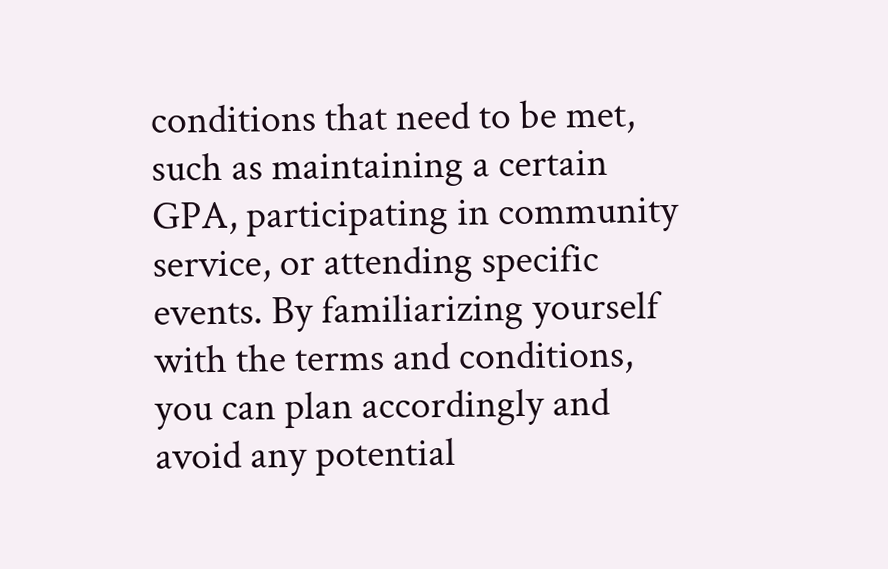conditions that need to be met, such as maintaining a certain GPA, participating in community service, or attending specific events. By familiarizing yourself with the terms and conditions, you can plan accordingly and avoid any potential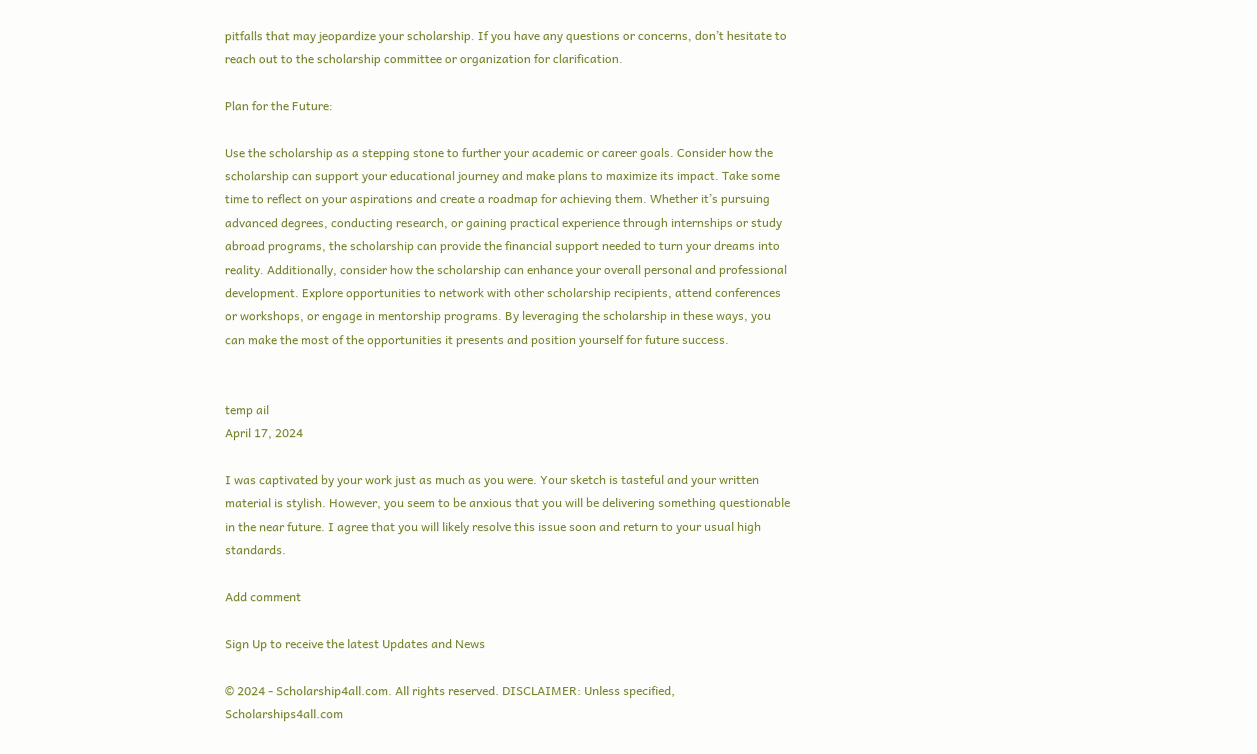pitfalls that may jeopardize your scholarship. If you have any questions or concerns, don’t hesitate to reach out to the scholarship committee or organization for clarification.

Plan for the Future:

Use the scholarship as a stepping stone to further your academic or career goals. Consider how the scholarship can support your educational journey and make plans to maximize its impact. Take some time to reflect on your aspirations and create a roadmap for achieving them. Whether it’s pursuing advanced degrees, conducting research, or gaining practical experience through internships or study abroad programs, the scholarship can provide the financial support needed to turn your dreams into reality. Additionally, consider how the scholarship can enhance your overall personal and professional development. Explore opportunities to network with other scholarship recipients, attend conferences or workshops, or engage in mentorship programs. By leveraging the scholarship in these ways, you can make the most of the opportunities it presents and position yourself for future success.


temp ail
April 17, 2024

I was captivated by your work just as much as you were. Your sketch is tasteful and your written material is stylish. However, you seem to be anxious that you will be delivering something questionable in the near future. I agree that you will likely resolve this issue soon and return to your usual high standards.

Add comment

Sign Up to receive the latest Updates and News

© 2024 - Scholarship4all.com. All rights reserved. DISCLAIMER: Unless specified, Scholarships4all.com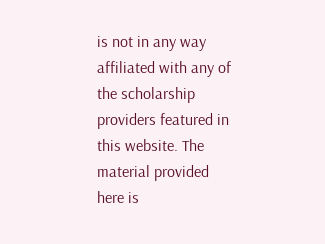is not in any way affiliated with any of the scholarship providers featured in this website. The material provided here is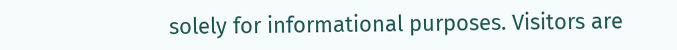solely for informational purposes. Visitors are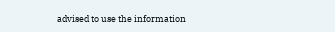advised to use the information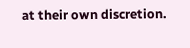at their own discretion.